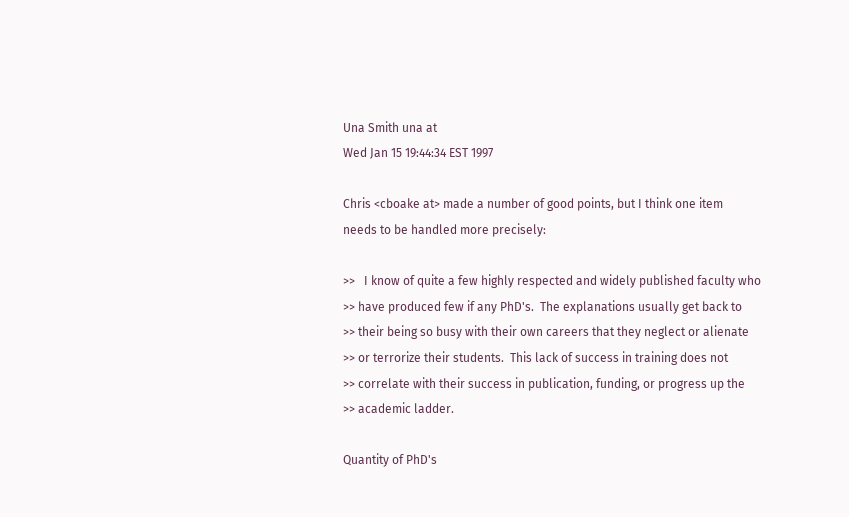Una Smith una at
Wed Jan 15 19:44:34 EST 1997

Chris <cboake at> made a number of good points, but I think one item
needs to be handled more precisely:

>>   I know of quite a few highly respected and widely published faculty who
>> have produced few if any PhD's.  The explanations usually get back to
>> their being so busy with their own careers that they neglect or alienate
>> or terrorize their students.  This lack of success in training does not
>> correlate with their success in publication, funding, or progress up the
>> academic ladder.

Quantity of PhD's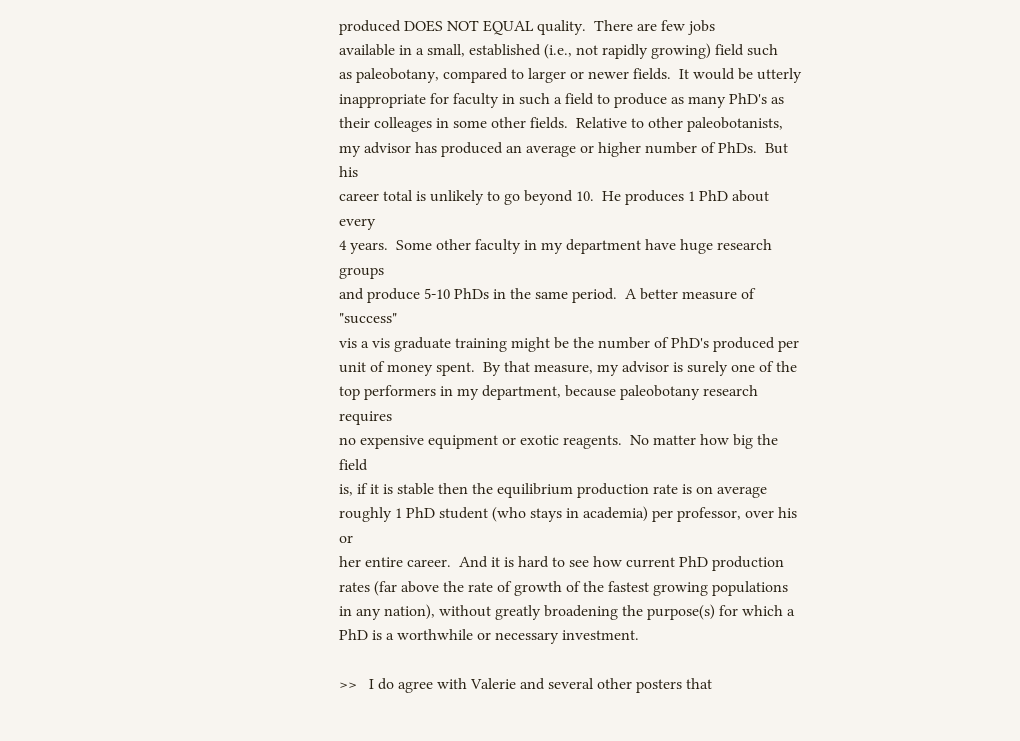produced DOES NOT EQUAL quality.  There are few jobs
available in a small, established (i.e., not rapidly growing) field such
as paleobotany, compared to larger or newer fields.  It would be utterly
inappropriate for faculty in such a field to produce as many PhD's as
their colleages in some other fields.  Relative to other paleobotanists,
my advisor has produced an average or higher number of PhDs.  But his
career total is unlikely to go beyond 10.  He produces 1 PhD about every
4 years.  Some other faculty in my department have huge research groups
and produce 5-10 PhDs in the same period.  A better measure of "success"
vis a vis graduate training might be the number of PhD's produced per
unit of money spent.  By that measure, my advisor is surely one of the
top performers in my department, because paleobotany research requires
no expensive equipment or exotic reagents.  No matter how big the field
is, if it is stable then the equilibrium production rate is on average
roughly 1 PhD student (who stays in academia) per professor, over his or
her entire career.  And it is hard to see how current PhD production
rates (far above the rate of growth of the fastest growing populations
in any nation), without greatly broadening the purpose(s) for which a
PhD is a worthwhile or necessary investment.

>>   I do agree with Valerie and several other posters that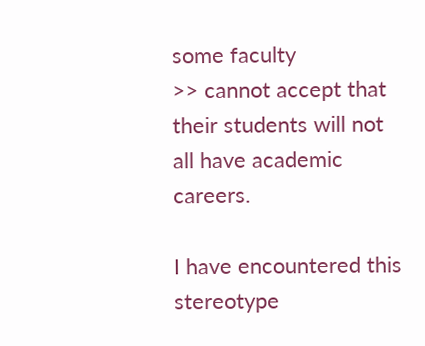some faculty
>> cannot accept that their students will not all have academic careers.

I have encountered this stereotype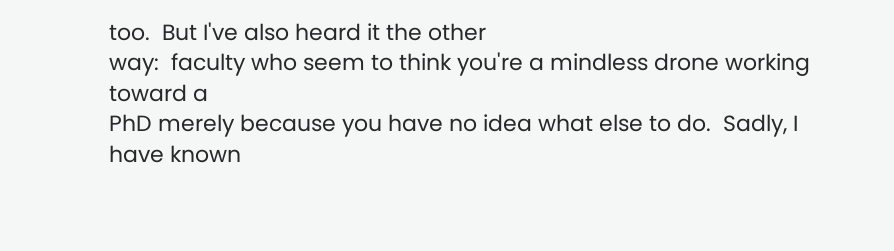too.  But I've also heard it the other
way:  faculty who seem to think you're a mindless drone working toward a
PhD merely because you have no idea what else to do.  Sadly, I have known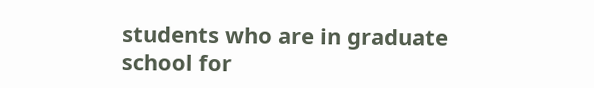students who are in graduate school for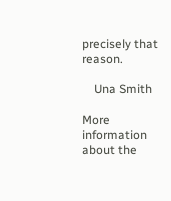precisely that reason.

    Una Smith

More information about the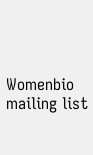Womenbio mailing list